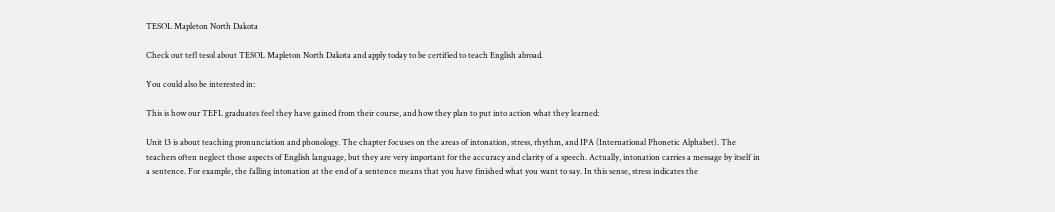TESOL Mapleton North Dakota

Check out tefl tesol about TESOL Mapleton North Dakota and apply today to be certified to teach English abroad.

You could also be interested in:

This is how our TEFL graduates feel they have gained from their course, and how they plan to put into action what they learned:

Unit 13 is about teaching pronunciation and phonology. The chapter focuses on the areas of intonation, stress, rhythm, and IPA (International Phonetic Alphabet). The teachers often neglect those aspects of English language, but they are very important for the accuracy and clarity of a speech. Actually, intonation carries a message by itself in a sentence. For example, the falling intonation at the end of a sentence means that you have finished what you want to say. In this sense, stress indicates the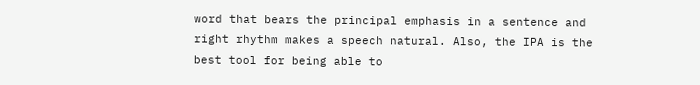word that bears the principal emphasis in a sentence and right rhythm makes a speech natural. Also, the IPA is the best tool for being able to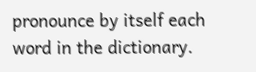pronounce by itself each word in the dictionary.